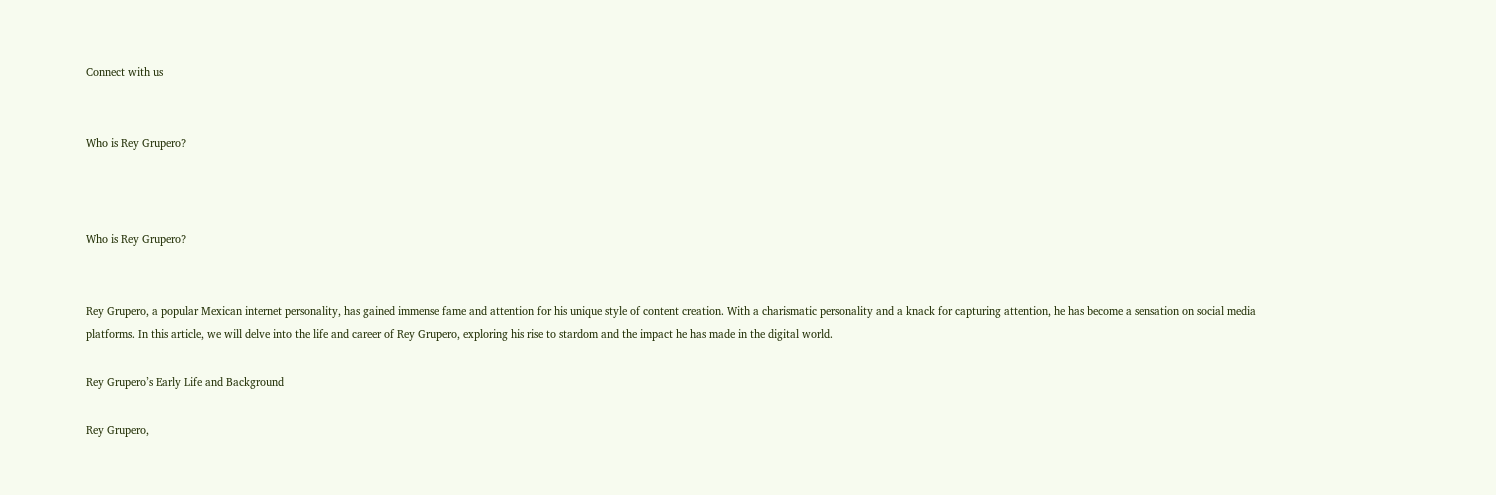Connect with us


Who is Rey Grupero?



Who is Rey Grupero?


Rey Grupero, a popular Mexican internet personality, has gained immense fame and attention for his unique style of content creation. With a charismatic personality and a knack for capturing attention, he has become a sensation on social media platforms. In this article, we will delve into the life and career of Rey Grupero, exploring his rise to stardom and the impact he has made in the digital world.

Rey Grupero’s Early Life and Background

Rey Grupero,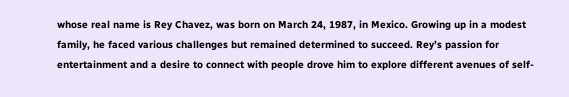whose real name is Rey Chavez, was born on March 24, 1987, in Mexico. Growing up in a modest family, he faced various challenges but remained determined to succeed. Rey’s passion for entertainment and a desire to connect with people drove him to explore different avenues of self-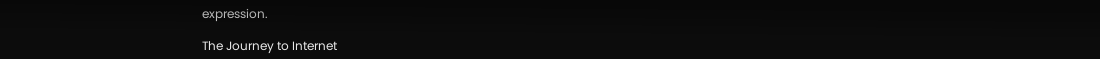expression.

The Journey to Internet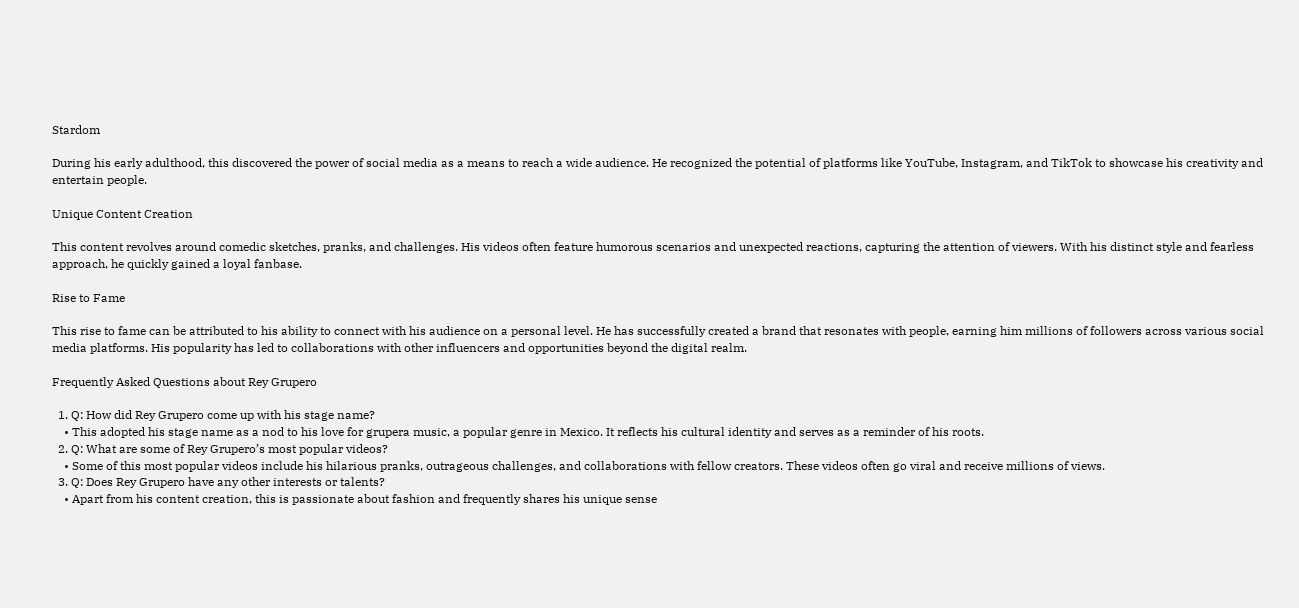Stardom

During his early adulthood, this discovered the power of social media as a means to reach a wide audience. He recognized the potential of platforms like YouTube, Instagram, and TikTok to showcase his creativity and entertain people.

Unique Content Creation

This content revolves around comedic sketches, pranks, and challenges. His videos often feature humorous scenarios and unexpected reactions, capturing the attention of viewers. With his distinct style and fearless approach, he quickly gained a loyal fanbase.

Rise to Fame

This rise to fame can be attributed to his ability to connect with his audience on a personal level. He has successfully created a brand that resonates with people, earning him millions of followers across various social media platforms. His popularity has led to collaborations with other influencers and opportunities beyond the digital realm.

Frequently Asked Questions about Rey Grupero

  1. Q: How did Rey Grupero come up with his stage name?
    • This adopted his stage name as a nod to his love for grupera music, a popular genre in Mexico. It reflects his cultural identity and serves as a reminder of his roots.
  2. Q: What are some of Rey Grupero’s most popular videos?
    • Some of this most popular videos include his hilarious pranks, outrageous challenges, and collaborations with fellow creators. These videos often go viral and receive millions of views.
  3. Q: Does Rey Grupero have any other interests or talents?
    • Apart from his content creation, this is passionate about fashion and frequently shares his unique sense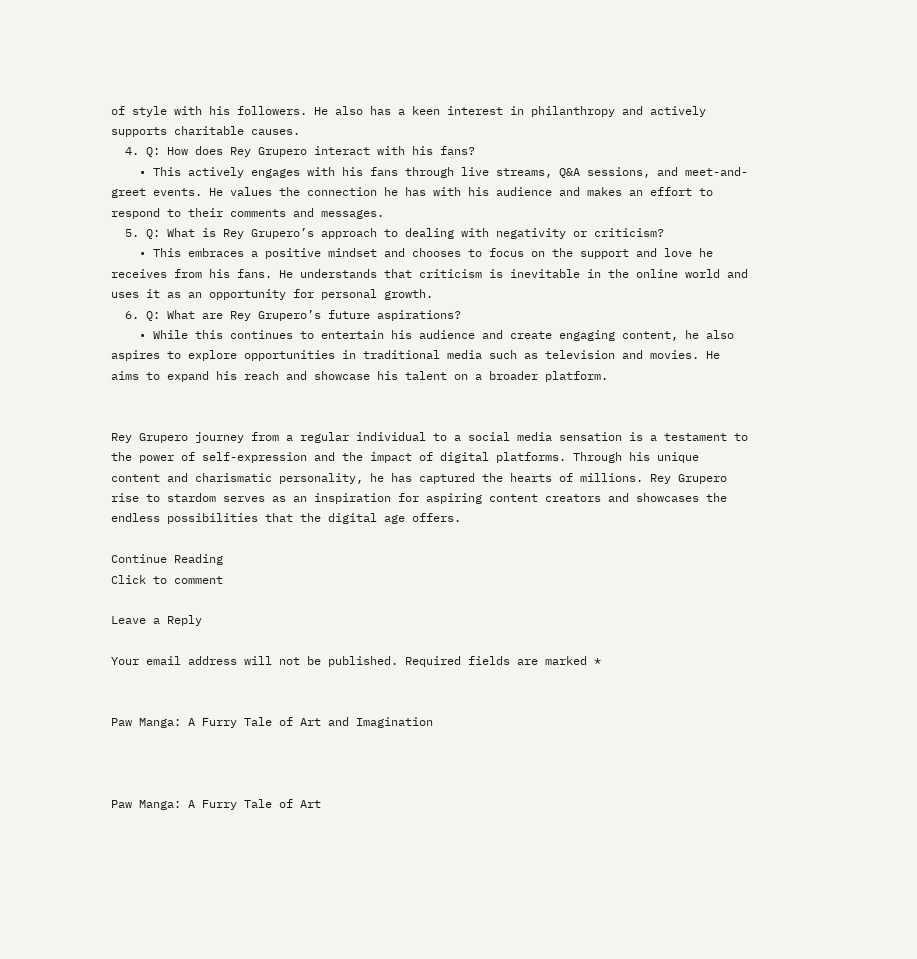of style with his followers. He also has a keen interest in philanthropy and actively supports charitable causes.
  4. Q: How does Rey Grupero interact with his fans?
    • This actively engages with his fans through live streams, Q&A sessions, and meet-and-greet events. He values the connection he has with his audience and makes an effort to respond to their comments and messages.
  5. Q: What is Rey Grupero’s approach to dealing with negativity or criticism?
    • This embraces a positive mindset and chooses to focus on the support and love he receives from his fans. He understands that criticism is inevitable in the online world and uses it as an opportunity for personal growth.
  6. Q: What are Rey Grupero’s future aspirations?
    • While this continues to entertain his audience and create engaging content, he also aspires to explore opportunities in traditional media such as television and movies. He aims to expand his reach and showcase his talent on a broader platform.


Rey Grupero journey from a regular individual to a social media sensation is a testament to the power of self-expression and the impact of digital platforms. Through his unique content and charismatic personality, he has captured the hearts of millions. Rey Grupero rise to stardom serves as an inspiration for aspiring content creators and showcases the endless possibilities that the digital age offers.

Continue Reading
Click to comment

Leave a Reply

Your email address will not be published. Required fields are marked *


Paw Manga: A Furry Tale of Art and Imagination



Paw Manga: A Furry Tale of Art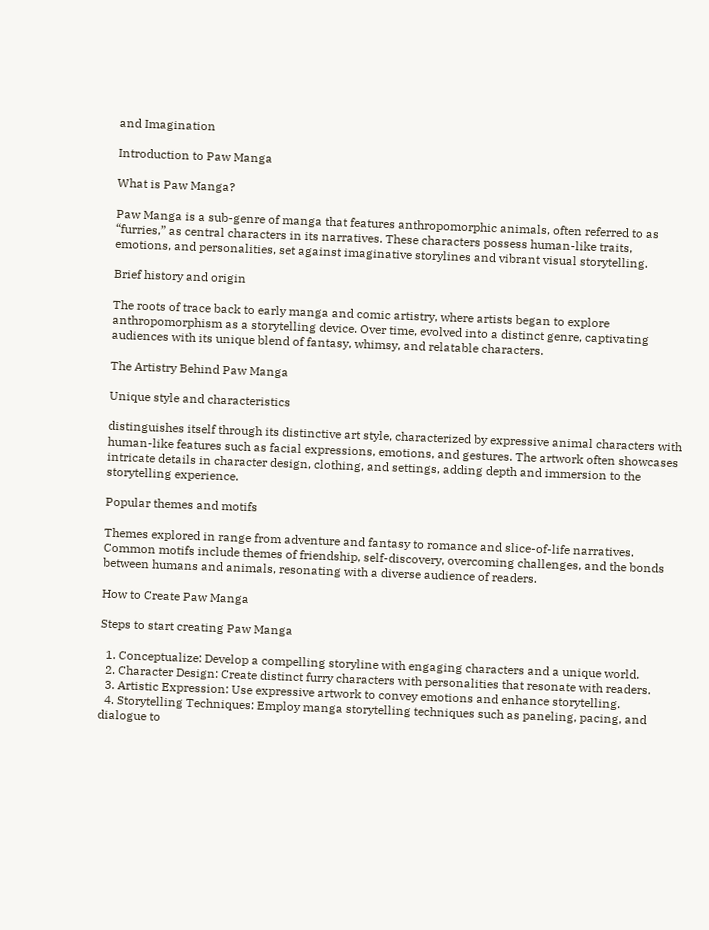and Imagination

Introduction to Paw Manga

What is Paw Manga?

Paw Manga is a sub-genre of manga that features anthropomorphic animals, often referred to as “furries,” as central characters in its narratives. These characters possess human-like traits, emotions, and personalities, set against imaginative storylines and vibrant visual storytelling.

Brief history and origin

The roots of trace back to early manga and comic artistry, where artists began to explore anthropomorphism as a storytelling device. Over time, evolved into a distinct genre, captivating audiences with its unique blend of fantasy, whimsy, and relatable characters.

The Artistry Behind Paw Manga

Unique style and characteristics

distinguishes itself through its distinctive art style, characterized by expressive animal characters with human-like features such as facial expressions, emotions, and gestures. The artwork often showcases intricate details in character design, clothing, and settings, adding depth and immersion to the storytelling experience.

Popular themes and motifs

Themes explored in range from adventure and fantasy to romance and slice-of-life narratives. Common motifs include themes of friendship, self-discovery, overcoming challenges, and the bonds between humans and animals, resonating with a diverse audience of readers.

How to Create Paw Manga

Steps to start creating Paw Manga

  1. Conceptualize: Develop a compelling storyline with engaging characters and a unique world.
  2. Character Design: Create distinct furry characters with personalities that resonate with readers.
  3. Artistic Expression: Use expressive artwork to convey emotions and enhance storytelling.
  4. Storytelling Techniques: Employ manga storytelling techniques such as paneling, pacing, and dialogue to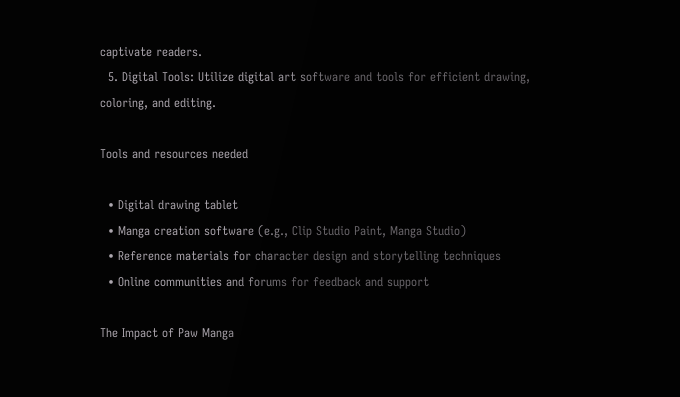captivate readers.
  5. Digital Tools: Utilize digital art software and tools for efficient drawing, coloring, and editing.

Tools and resources needed

  • Digital drawing tablet
  • Manga creation software (e.g., Clip Studio Paint, Manga Studio)
  • Reference materials for character design and storytelling techniques
  • Online communities and forums for feedback and support

The Impact of Paw Manga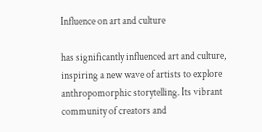Influence on art and culture

has significantly influenced art and culture, inspiring a new wave of artists to explore anthropomorphic storytelling. Its vibrant community of creators and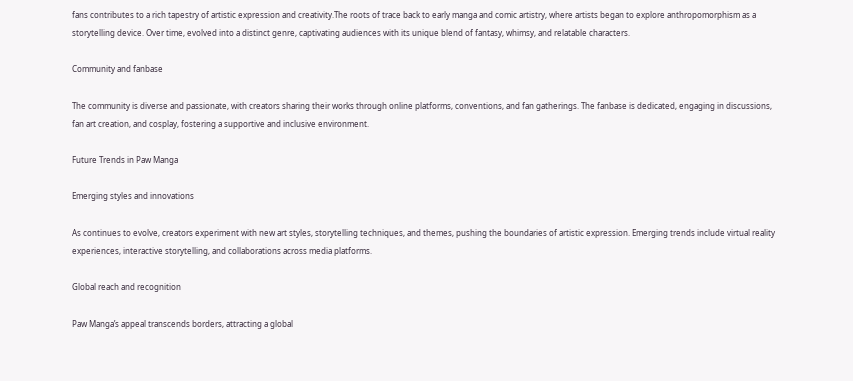fans contributes to a rich tapestry of artistic expression and creativity.The roots of trace back to early manga and comic artistry, where artists began to explore anthropomorphism as a storytelling device. Over time, evolved into a distinct genre, captivating audiences with its unique blend of fantasy, whimsy, and relatable characters.

Community and fanbase

The community is diverse and passionate, with creators sharing their works through online platforms, conventions, and fan gatherings. The fanbase is dedicated, engaging in discussions, fan art creation, and cosplay, fostering a supportive and inclusive environment.

Future Trends in Paw Manga

Emerging styles and innovations

As continues to evolve, creators experiment with new art styles, storytelling techniques, and themes, pushing the boundaries of artistic expression. Emerging trends include virtual reality experiences, interactive storytelling, and collaborations across media platforms.

Global reach and recognition

Paw Manga’s appeal transcends borders, attracting a global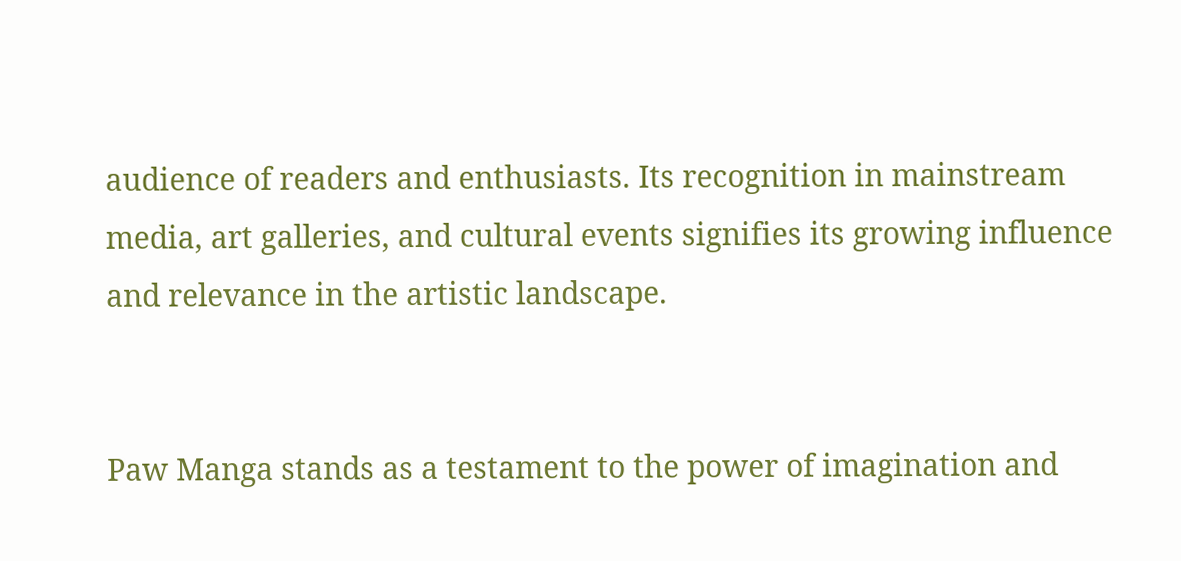audience of readers and enthusiasts. Its recognition in mainstream media, art galleries, and cultural events signifies its growing influence and relevance in the artistic landscape.


Paw Manga stands as a testament to the power of imagination and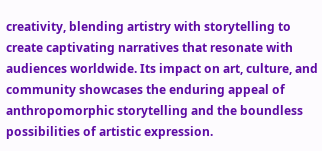creativity, blending artistry with storytelling to create captivating narratives that resonate with audiences worldwide. Its impact on art, culture, and community showcases the enduring appeal of anthropomorphic storytelling and the boundless possibilities of artistic expression.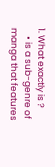1. What exactly is ?
    • is a sub-genre of manga that features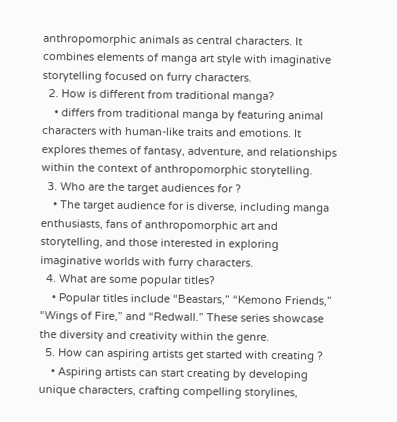anthropomorphic animals as central characters. It combines elements of manga art style with imaginative storytelling focused on furry characters.
  2. How is different from traditional manga?
    • differs from traditional manga by featuring animal characters with human-like traits and emotions. It explores themes of fantasy, adventure, and relationships within the context of anthropomorphic storytelling.
  3. Who are the target audiences for ?
    • The target audience for is diverse, including manga enthusiasts, fans of anthropomorphic art and storytelling, and those interested in exploring imaginative worlds with furry characters.
  4. What are some popular titles?
    • Popular titles include “Beastars,” “Kemono Friends,” “Wings of Fire,” and “Redwall.” These series showcase the diversity and creativity within the genre.
  5. How can aspiring artists get started with creating ?
    • Aspiring artists can start creating by developing unique characters, crafting compelling storylines,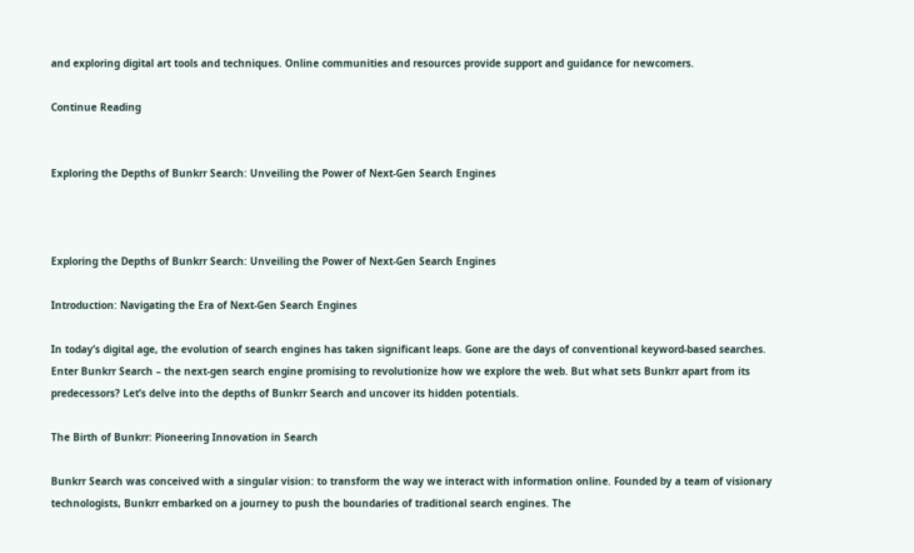and exploring digital art tools and techniques. Online communities and resources provide support and guidance for newcomers.

Continue Reading


Exploring the Depths of Bunkrr Search: Unveiling the Power of Next-Gen Search Engines



Exploring the Depths of Bunkrr Search: Unveiling the Power of Next-Gen Search Engines

Introduction: Navigating the Era of Next-Gen Search Engines

In today’s digital age, the evolution of search engines has taken significant leaps. Gone are the days of conventional keyword-based searches. Enter Bunkrr Search – the next-gen search engine promising to revolutionize how we explore the web. But what sets Bunkrr apart from its predecessors? Let’s delve into the depths of Bunkrr Search and uncover its hidden potentials.

The Birth of Bunkrr: Pioneering Innovation in Search

Bunkrr Search was conceived with a singular vision: to transform the way we interact with information online. Founded by a team of visionary technologists, Bunkrr embarked on a journey to push the boundaries of traditional search engines. The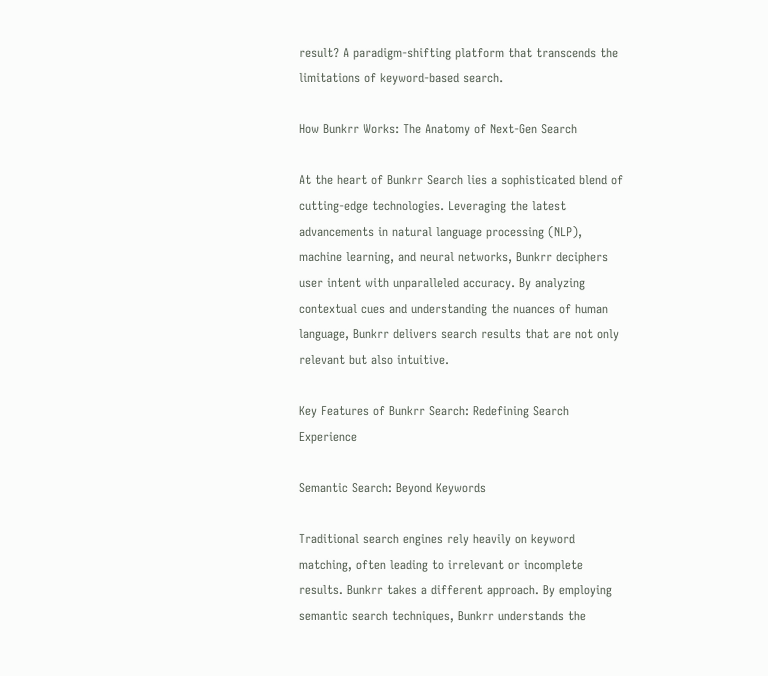result? A paradigm-shifting platform that transcends the limitations of keyword-based search.

How Bunkrr Works: The Anatomy of Next-Gen Search

At the heart of Bunkrr Search lies a sophisticated blend of cutting-edge technologies. Leveraging the latest advancements in natural language processing (NLP), machine learning, and neural networks, Bunkrr deciphers user intent with unparalleled accuracy. By analyzing contextual cues and understanding the nuances of human language, Bunkrr delivers search results that are not only relevant but also intuitive.

Key Features of Bunkrr Search: Redefining Search Experience

Semantic Search: Beyond Keywords

Traditional search engines rely heavily on keyword matching, often leading to irrelevant or incomplete results. Bunkrr takes a different approach. By employing semantic search techniques, Bunkrr understands the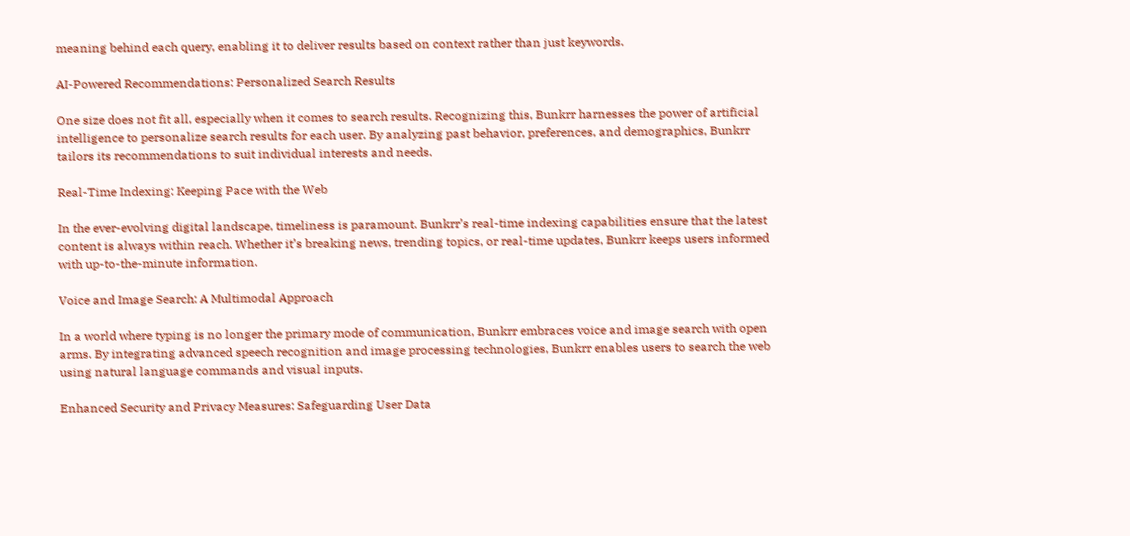meaning behind each query, enabling it to deliver results based on context rather than just keywords.

AI-Powered Recommendations: Personalized Search Results

One size does not fit all, especially when it comes to search results. Recognizing this, Bunkrr harnesses the power of artificial intelligence to personalize search results for each user. By analyzing past behavior, preferences, and demographics, Bunkrr tailors its recommendations to suit individual interests and needs.

Real-Time Indexing: Keeping Pace with the Web

In the ever-evolving digital landscape, timeliness is paramount. Bunkrr’s real-time indexing capabilities ensure that the latest content is always within reach. Whether it’s breaking news, trending topics, or real-time updates, Bunkrr keeps users informed with up-to-the-minute information.

Voice and Image Search: A Multimodal Approach

In a world where typing is no longer the primary mode of communication, Bunkrr embraces voice and image search with open arms. By integrating advanced speech recognition and image processing technologies, Bunkrr enables users to search the web using natural language commands and visual inputs.

Enhanced Security and Privacy Measures: Safeguarding User Data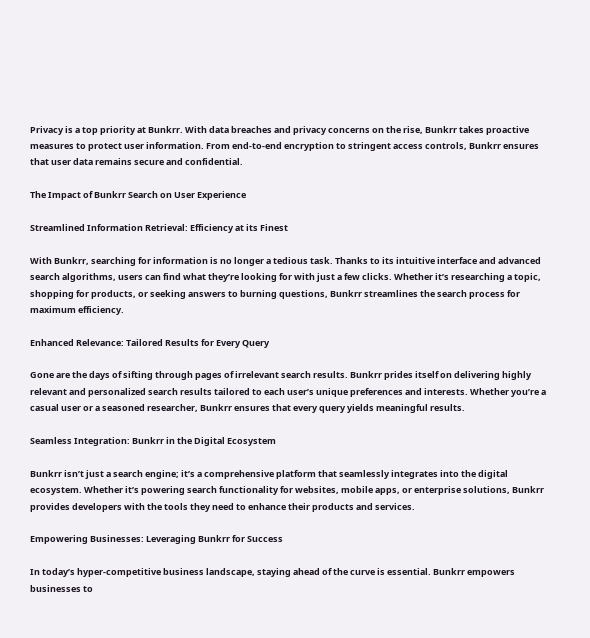Privacy is a top priority at Bunkrr. With data breaches and privacy concerns on the rise, Bunkrr takes proactive measures to protect user information. From end-to-end encryption to stringent access controls, Bunkrr ensures that user data remains secure and confidential.

The Impact of Bunkrr Search on User Experience

Streamlined Information Retrieval: Efficiency at its Finest

With Bunkrr, searching for information is no longer a tedious task. Thanks to its intuitive interface and advanced search algorithms, users can find what they’re looking for with just a few clicks. Whether it’s researching a topic, shopping for products, or seeking answers to burning questions, Bunkrr streamlines the search process for maximum efficiency.

Enhanced Relevance: Tailored Results for Every Query

Gone are the days of sifting through pages of irrelevant search results. Bunkrr prides itself on delivering highly relevant and personalized search results tailored to each user’s unique preferences and interests. Whether you’re a casual user or a seasoned researcher, Bunkrr ensures that every query yields meaningful results.

Seamless Integration: Bunkrr in the Digital Ecosystem

Bunkrr isn’t just a search engine; it’s a comprehensive platform that seamlessly integrates into the digital ecosystem. Whether it’s powering search functionality for websites, mobile apps, or enterprise solutions, Bunkrr provides developers with the tools they need to enhance their products and services.

Empowering Businesses: Leveraging Bunkrr for Success

In today’s hyper-competitive business landscape, staying ahead of the curve is essential. Bunkrr empowers businesses to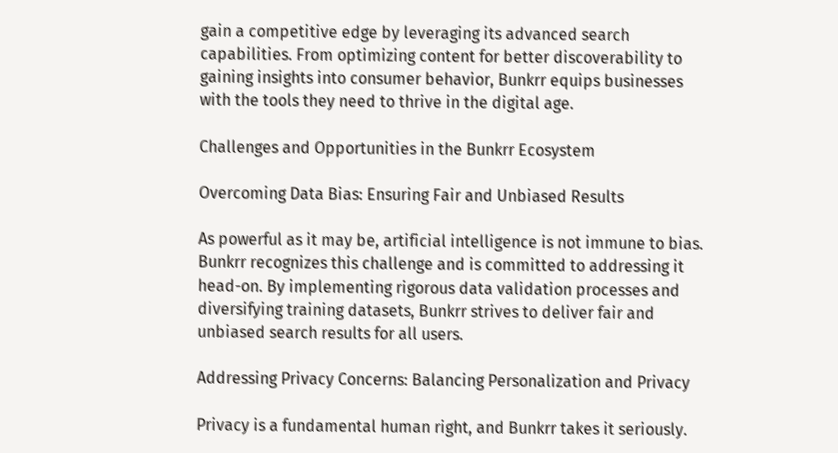gain a competitive edge by leveraging its advanced search capabilities. From optimizing content for better discoverability to gaining insights into consumer behavior, Bunkrr equips businesses with the tools they need to thrive in the digital age.

Challenges and Opportunities in the Bunkrr Ecosystem

Overcoming Data Bias: Ensuring Fair and Unbiased Results

As powerful as it may be, artificial intelligence is not immune to bias. Bunkrr recognizes this challenge and is committed to addressing it head-on. By implementing rigorous data validation processes and diversifying training datasets, Bunkrr strives to deliver fair and unbiased search results for all users.

Addressing Privacy Concerns: Balancing Personalization and Privacy

Privacy is a fundamental human right, and Bunkrr takes it seriously.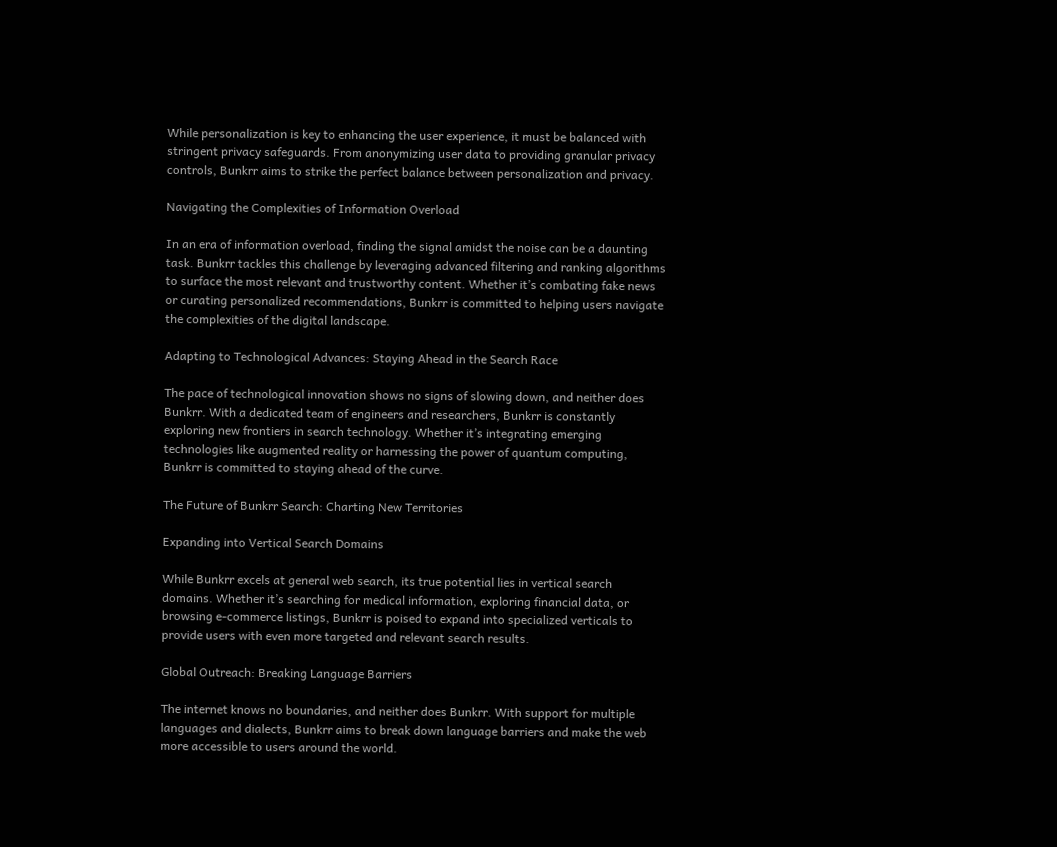While personalization is key to enhancing the user experience, it must be balanced with stringent privacy safeguards. From anonymizing user data to providing granular privacy controls, Bunkrr aims to strike the perfect balance between personalization and privacy.

Navigating the Complexities of Information Overload

In an era of information overload, finding the signal amidst the noise can be a daunting task. Bunkrr tackles this challenge by leveraging advanced filtering and ranking algorithms to surface the most relevant and trustworthy content. Whether it’s combating fake news or curating personalized recommendations, Bunkrr is committed to helping users navigate the complexities of the digital landscape.

Adapting to Technological Advances: Staying Ahead in the Search Race

The pace of technological innovation shows no signs of slowing down, and neither does Bunkrr. With a dedicated team of engineers and researchers, Bunkrr is constantly exploring new frontiers in search technology. Whether it’s integrating emerging technologies like augmented reality or harnessing the power of quantum computing, Bunkrr is committed to staying ahead of the curve.

The Future of Bunkrr Search: Charting New Territories

Expanding into Vertical Search Domains

While Bunkrr excels at general web search, its true potential lies in vertical search domains. Whether it’s searching for medical information, exploring financial data, or browsing e-commerce listings, Bunkrr is poised to expand into specialized verticals to provide users with even more targeted and relevant search results.

Global Outreach: Breaking Language Barriers

The internet knows no boundaries, and neither does Bunkrr. With support for multiple languages and dialects, Bunkrr aims to break down language barriers and make the web more accessible to users around the world.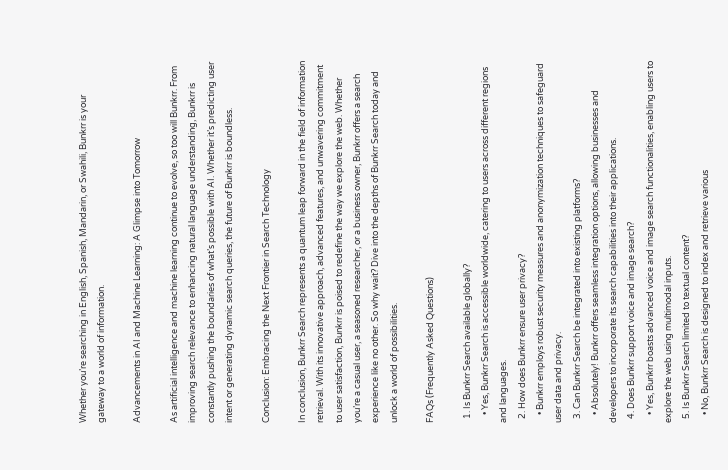Whether you’re searching in English, Spanish, Mandarin, or Swahili, Bunkrr is your gateway to a world of information.

Advancements in AI and Machine Learning: A Glimpse into Tomorrow

As artificial intelligence and machine learning continue to evolve, so too will Bunkrr. From improving search relevance to enhancing natural language understanding, Bunkrr is constantly pushing the boundaries of what’s possible with AI. Whether it’s predicting user intent or generating dynamic search queries, the future of Bunkrr is boundless.

Conclusion: Embracing the Next Frontier in Search Technology

In conclusion, Bunkrr Search represents a quantum leap forward in the field of information retrieval. With its innovative approach, advanced features, and unwavering commitment to user satisfaction, Bunkrr is poised to redefine the way we explore the web. Whether you’re a casual user, a seasoned researcher, or a business owner, Bunkrr offers a search experience like no other. So why wait? Dive into the depths of Bunkrr Search today and unlock a world of possibilities.

FAQs (Frequently Asked Questions)

  1. Is Bunkrr Search available globally?
    • Yes, Bunkrr Search is accessible worldwide, catering to users across different regions and languages.
  2. How does Bunkrr ensure user privacy?
    • Bunkrr employs robust security measures and anonymization techniques to safeguard user data and privacy.
  3. Can Bunkrr Search be integrated into existing platforms?
    • Absolutely! Bunkrr offers seamless integration options, allowing businesses and developers to incorporate its search capabilities into their applications.
  4. Does Bunkrr support voice and image search?
    • Yes, Bunkrr boasts advanced voice and image search functionalities, enabling users to explore the web using multimodal inputs.
  5. Is Bunkrr Search limited to textual content?
    • No, Bunkrr Search is designed to index and retrieve various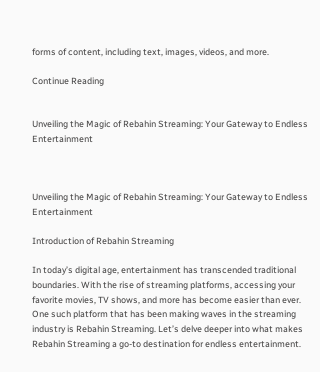forms of content, including text, images, videos, and more.

Continue Reading


Unveiling the Magic of Rebahin Streaming: Your Gateway to Endless Entertainment



Unveiling the Magic of Rebahin Streaming: Your Gateway to Endless Entertainment

Introduction of Rebahin Streaming

In today’s digital age, entertainment has transcended traditional boundaries. With the rise of streaming platforms, accessing your favorite movies, TV shows, and more has become easier than ever. One such platform that has been making waves in the streaming industry is Rebahin Streaming. Let’s delve deeper into what makes Rebahin Streaming a go-to destination for endless entertainment.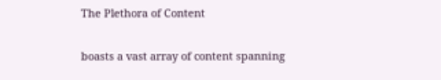The Plethora of Content

boasts a vast array of content spanning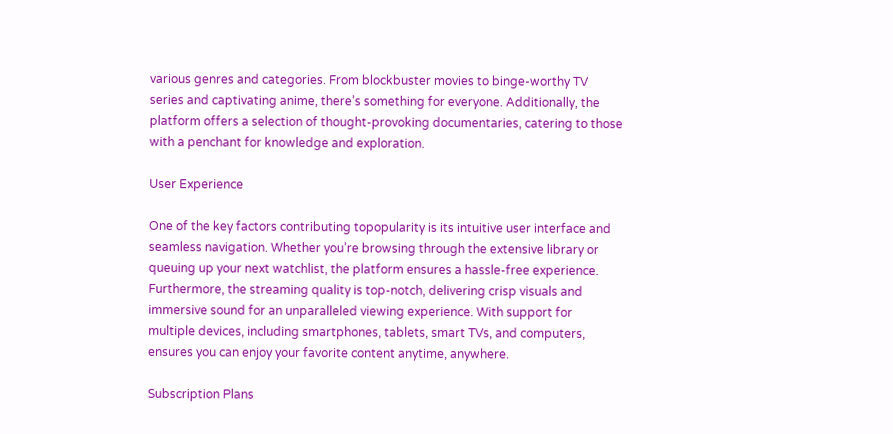various genres and categories. From blockbuster movies to binge-worthy TV series and captivating anime, there’s something for everyone. Additionally, the platform offers a selection of thought-provoking documentaries, catering to those with a penchant for knowledge and exploration.

User Experience

One of the key factors contributing topopularity is its intuitive user interface and seamless navigation. Whether you’re browsing through the extensive library or queuing up your next watchlist, the platform ensures a hassle-free experience. Furthermore, the streaming quality is top-notch, delivering crisp visuals and immersive sound for an unparalleled viewing experience. With support for multiple devices, including smartphones, tablets, smart TVs, and computers, ensures you can enjoy your favorite content anytime, anywhere.

Subscription Plans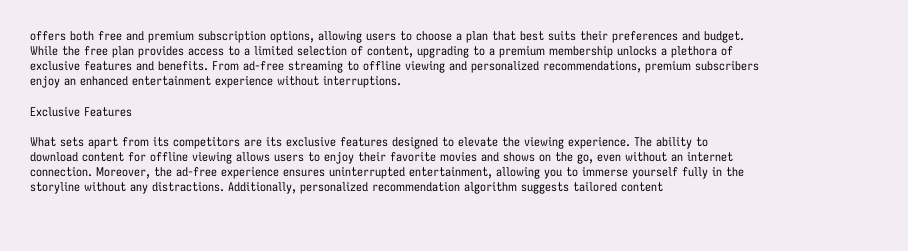offers both free and premium subscription options, allowing users to choose a plan that best suits their preferences and budget. While the free plan provides access to a limited selection of content, upgrading to a premium membership unlocks a plethora of exclusive features and benefits. From ad-free streaming to offline viewing and personalized recommendations, premium subscribers enjoy an enhanced entertainment experience without interruptions.

Exclusive Features

What sets apart from its competitors are its exclusive features designed to elevate the viewing experience. The ability to download content for offline viewing allows users to enjoy their favorite movies and shows on the go, even without an internet connection. Moreover, the ad-free experience ensures uninterrupted entertainment, allowing you to immerse yourself fully in the storyline without any distractions. Additionally, personalized recommendation algorithm suggests tailored content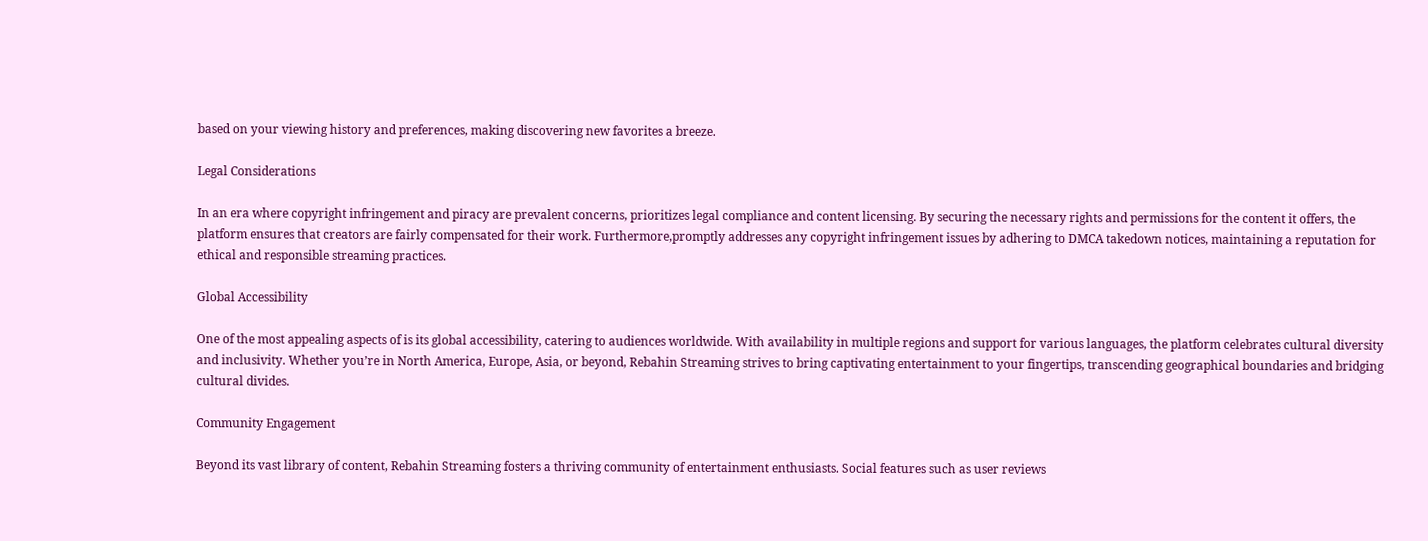based on your viewing history and preferences, making discovering new favorites a breeze.

Legal Considerations

In an era where copyright infringement and piracy are prevalent concerns, prioritizes legal compliance and content licensing. By securing the necessary rights and permissions for the content it offers, the platform ensures that creators are fairly compensated for their work. Furthermore,promptly addresses any copyright infringement issues by adhering to DMCA takedown notices, maintaining a reputation for ethical and responsible streaming practices.

Global Accessibility

One of the most appealing aspects of is its global accessibility, catering to audiences worldwide. With availability in multiple regions and support for various languages, the platform celebrates cultural diversity and inclusivity. Whether you’re in North America, Europe, Asia, or beyond, Rebahin Streaming strives to bring captivating entertainment to your fingertips, transcending geographical boundaries and bridging cultural divides.

Community Engagement

Beyond its vast library of content, Rebahin Streaming fosters a thriving community of entertainment enthusiasts. Social features such as user reviews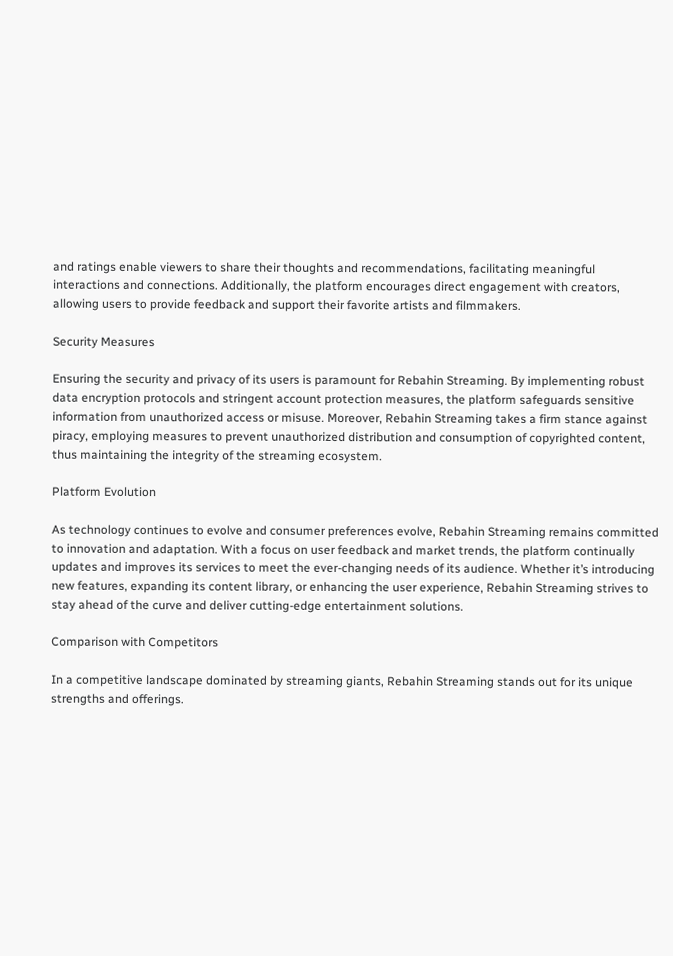and ratings enable viewers to share their thoughts and recommendations, facilitating meaningful interactions and connections. Additionally, the platform encourages direct engagement with creators, allowing users to provide feedback and support their favorite artists and filmmakers.

Security Measures

Ensuring the security and privacy of its users is paramount for Rebahin Streaming. By implementing robust data encryption protocols and stringent account protection measures, the platform safeguards sensitive information from unauthorized access or misuse. Moreover, Rebahin Streaming takes a firm stance against piracy, employing measures to prevent unauthorized distribution and consumption of copyrighted content, thus maintaining the integrity of the streaming ecosystem.

Platform Evolution

As technology continues to evolve and consumer preferences evolve, Rebahin Streaming remains committed to innovation and adaptation. With a focus on user feedback and market trends, the platform continually updates and improves its services to meet the ever-changing needs of its audience. Whether it’s introducing new features, expanding its content library, or enhancing the user experience, Rebahin Streaming strives to stay ahead of the curve and deliver cutting-edge entertainment solutions.

Comparison with Competitors

In a competitive landscape dominated by streaming giants, Rebahin Streaming stands out for its unique strengths and offerings.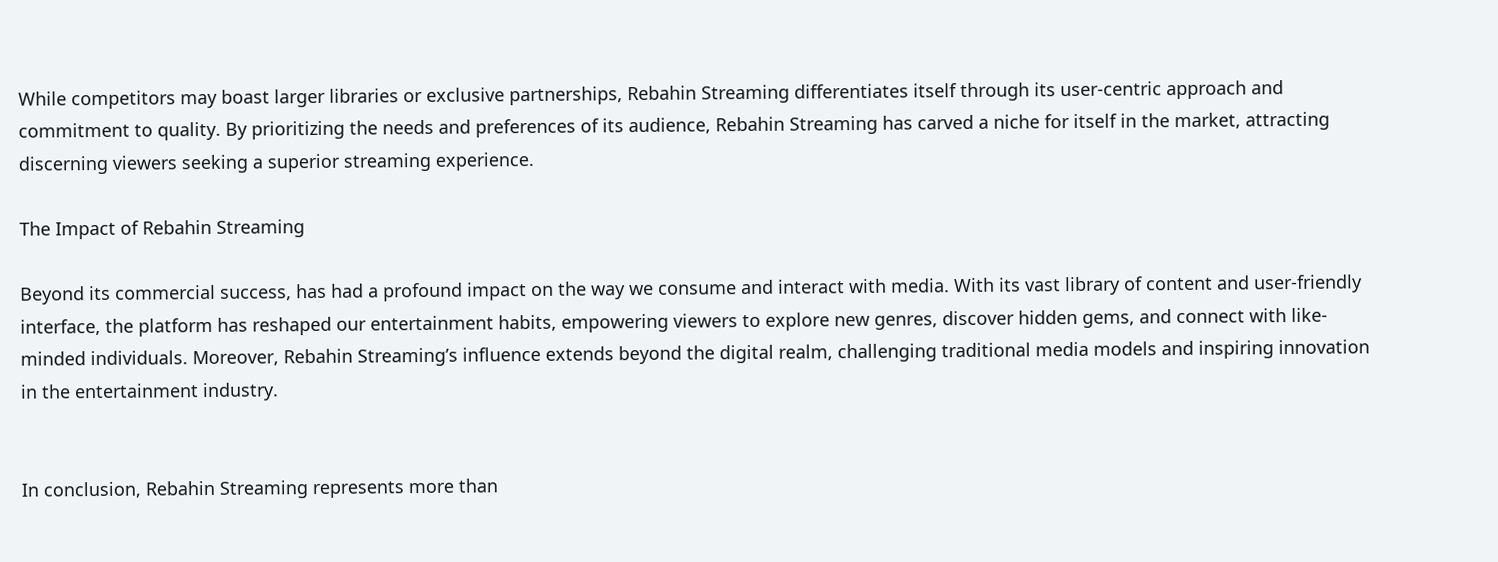While competitors may boast larger libraries or exclusive partnerships, Rebahin Streaming differentiates itself through its user-centric approach and commitment to quality. By prioritizing the needs and preferences of its audience, Rebahin Streaming has carved a niche for itself in the market, attracting discerning viewers seeking a superior streaming experience.

The Impact of Rebahin Streaming

Beyond its commercial success, has had a profound impact on the way we consume and interact with media. With its vast library of content and user-friendly interface, the platform has reshaped our entertainment habits, empowering viewers to explore new genres, discover hidden gems, and connect with like-minded individuals. Moreover, Rebahin Streaming’s influence extends beyond the digital realm, challenging traditional media models and inspiring innovation in the entertainment industry.


In conclusion, Rebahin Streaming represents more than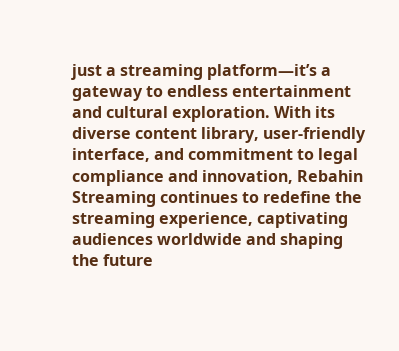just a streaming platform—it’s a gateway to endless entertainment and cultural exploration. With its diverse content library, user-friendly interface, and commitment to legal compliance and innovation, Rebahin Streaming continues to redefine the streaming experience, captivating audiences worldwide and shaping the future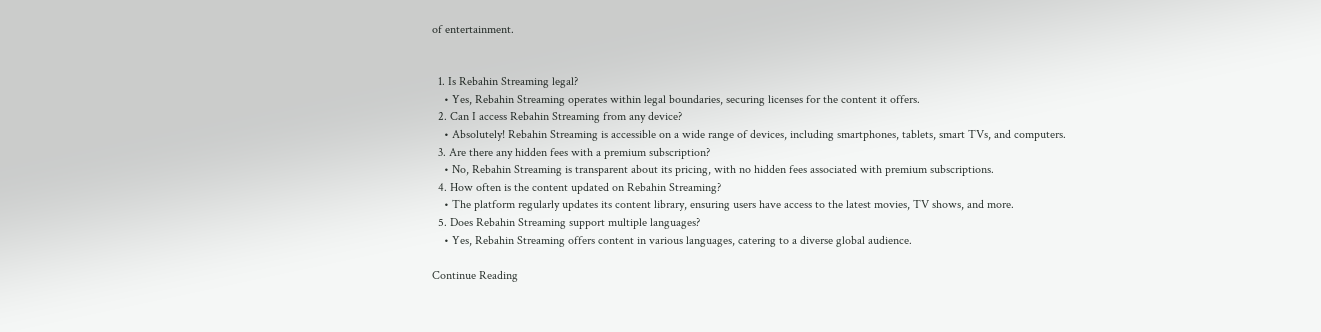of entertainment.


  1. Is Rebahin Streaming legal?
    • Yes, Rebahin Streaming operates within legal boundaries, securing licenses for the content it offers.
  2. Can I access Rebahin Streaming from any device?
    • Absolutely! Rebahin Streaming is accessible on a wide range of devices, including smartphones, tablets, smart TVs, and computers.
  3. Are there any hidden fees with a premium subscription?
    • No, Rebahin Streaming is transparent about its pricing, with no hidden fees associated with premium subscriptions.
  4. How often is the content updated on Rebahin Streaming?
    • The platform regularly updates its content library, ensuring users have access to the latest movies, TV shows, and more.
  5. Does Rebahin Streaming support multiple languages?
    • Yes, Rebahin Streaming offers content in various languages, catering to a diverse global audience.

Continue Reading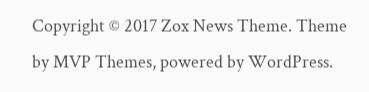Copyright © 2017 Zox News Theme. Theme by MVP Themes, powered by WordPress.